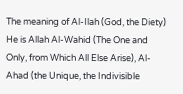The meaning of Al-Ilah (God, the Diety)
He is Allah Al-Wahid (The One and Only, from Which All Else Arise), Al-Ahad (the Unique, the Indivisible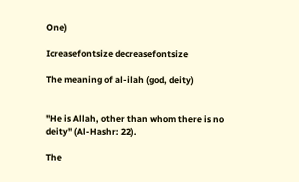One)

Icreasefontsize decreasefontsize

The meaning of al-ilah (god, deity)


"He is Allah, other than whom there is no deity" (Al-Hashr: 22).

The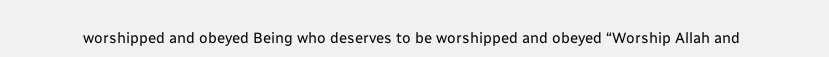worshipped and obeyed Being who deserves to be worshipped and obeyed “Worship Allah and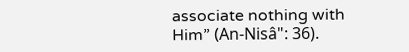associate nothing with Him” (An-Nisâ": 36).